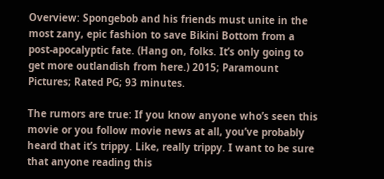Overview: Spongebob and his friends must unite in the most zany, epic fashion to save Bikini Bottom from a post-apocalyptic fate. (Hang on, folks. It’s only going to get more outlandish from here.) 2015; Paramount Pictures; Rated PG; 93 minutes.

The rumors are true: If you know anyone who’s seen this movie or you follow movie news at all, you’ve probably heard that it’s trippy. Like, really trippy. I want to be sure that anyone reading this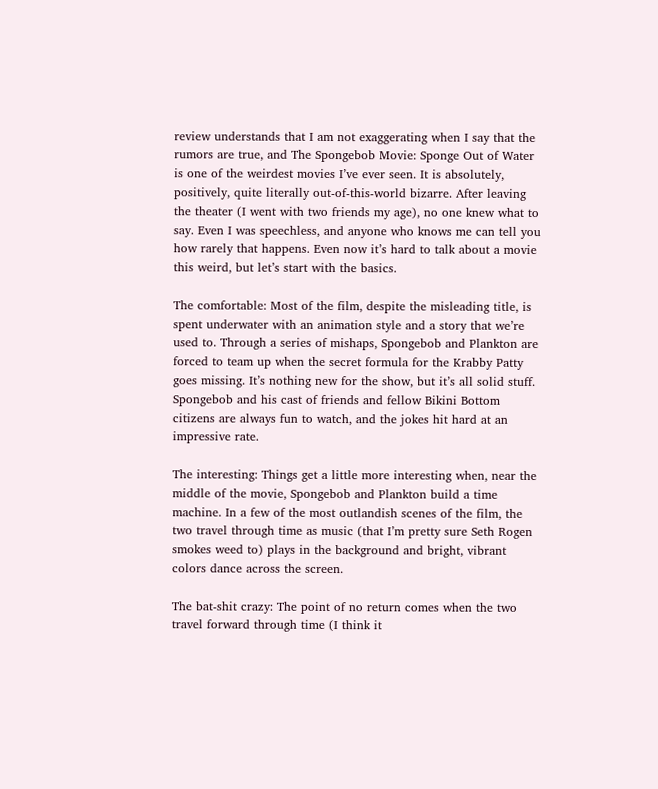review understands that I am not exaggerating when I say that the rumors are true, and The Spongebob Movie: Sponge Out of Water is one of the weirdest movies I’ve ever seen. It is absolutely, positively, quite literally out-of-this-world bizarre. After leaving the theater (I went with two friends my age), no one knew what to say. Even I was speechless, and anyone who knows me can tell you how rarely that happens. Even now it’s hard to talk about a movie this weird, but let’s start with the basics.

The comfortable: Most of the film, despite the misleading title, is spent underwater with an animation style and a story that we’re used to. Through a series of mishaps, Spongebob and Plankton are forced to team up when the secret formula for the Krabby Patty goes missing. It’s nothing new for the show, but it’s all solid stuff. Spongebob and his cast of friends and fellow Bikini Bottom citizens are always fun to watch, and the jokes hit hard at an impressive rate.

The interesting: Things get a little more interesting when, near the middle of the movie, Spongebob and Plankton build a time machine. In a few of the most outlandish scenes of the film, the two travel through time as music (that I’m pretty sure Seth Rogen smokes weed to) plays in the background and bright, vibrant colors dance across the screen.

The bat-shit crazy: The point of no return comes when the two travel forward through time (I think it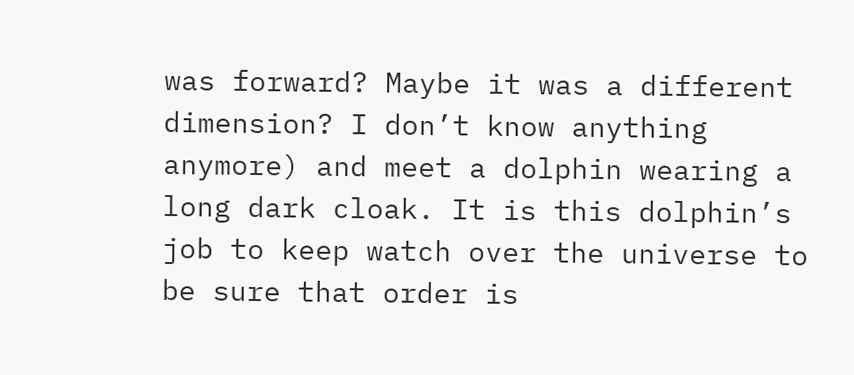was forward? Maybe it was a different dimension? I don’t know anything anymore) and meet a dolphin wearing a long dark cloak. It is this dolphin’s job to keep watch over the universe to be sure that order is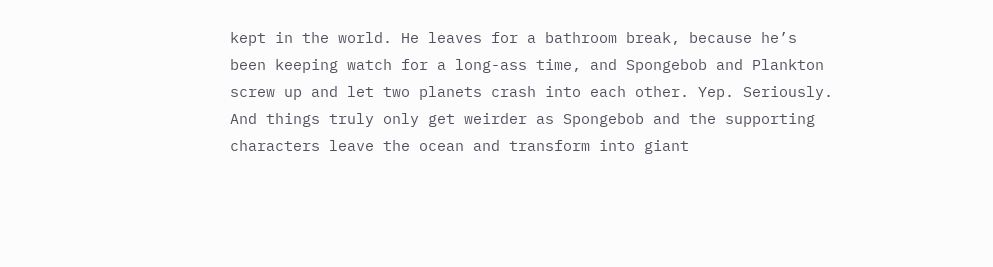kept in the world. He leaves for a bathroom break, because he’s been keeping watch for a long-ass time, and Spongebob and Plankton screw up and let two planets crash into each other. Yep. Seriously. And things truly only get weirder as Spongebob and the supporting characters leave the ocean and transform into giant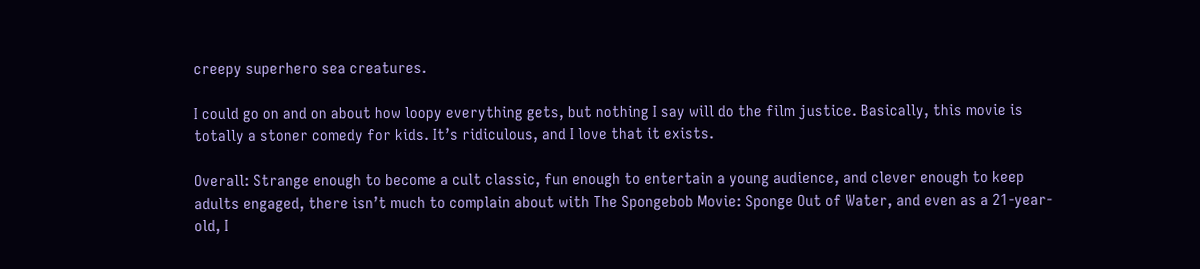creepy superhero sea creatures.

I could go on and on about how loopy everything gets, but nothing I say will do the film justice. Basically, this movie is totally a stoner comedy for kids. It’s ridiculous, and I love that it exists.

Overall: Strange enough to become a cult classic, fun enough to entertain a young audience, and clever enough to keep adults engaged, there isn’t much to complain about with The Spongebob Movie: Sponge Out of Water, and even as a 21-year-old, I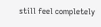still feel completely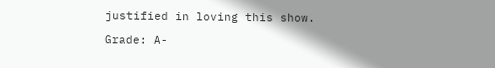justified in loving this show.

Grade: A-